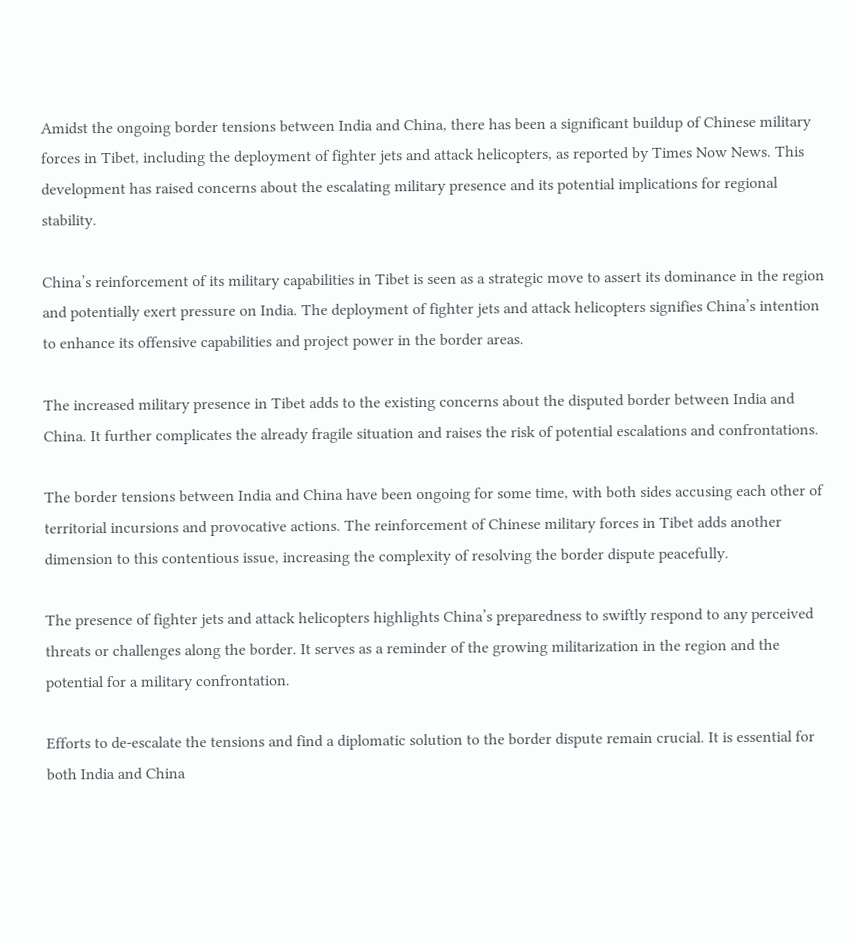Amidst the ongoing border tensions between India and China, there has been a significant buildup of Chinese military forces in Tibet, including the deployment of fighter jets and attack helicopters, as reported by Times Now News. This development has raised concerns about the escalating military presence and its potential implications for regional stability.

China’s reinforcement of its military capabilities in Tibet is seen as a strategic move to assert its dominance in the region and potentially exert pressure on India. The deployment of fighter jets and attack helicopters signifies China’s intention to enhance its offensive capabilities and project power in the border areas.

The increased military presence in Tibet adds to the existing concerns about the disputed border between India and China. It further complicates the already fragile situation and raises the risk of potential escalations and confrontations.

The border tensions between India and China have been ongoing for some time, with both sides accusing each other of territorial incursions and provocative actions. The reinforcement of Chinese military forces in Tibet adds another dimension to this contentious issue, increasing the complexity of resolving the border dispute peacefully.

The presence of fighter jets and attack helicopters highlights China’s preparedness to swiftly respond to any perceived threats or challenges along the border. It serves as a reminder of the growing militarization in the region and the potential for a military confrontation.

Efforts to de-escalate the tensions and find a diplomatic solution to the border dispute remain crucial. It is essential for both India and China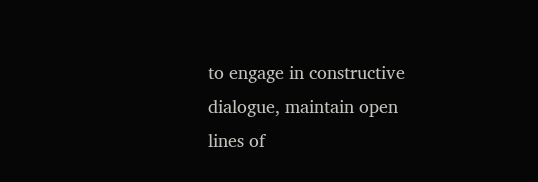to engage in constructive dialogue, maintain open lines of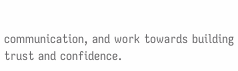communication, and work towards building trust and confidence.